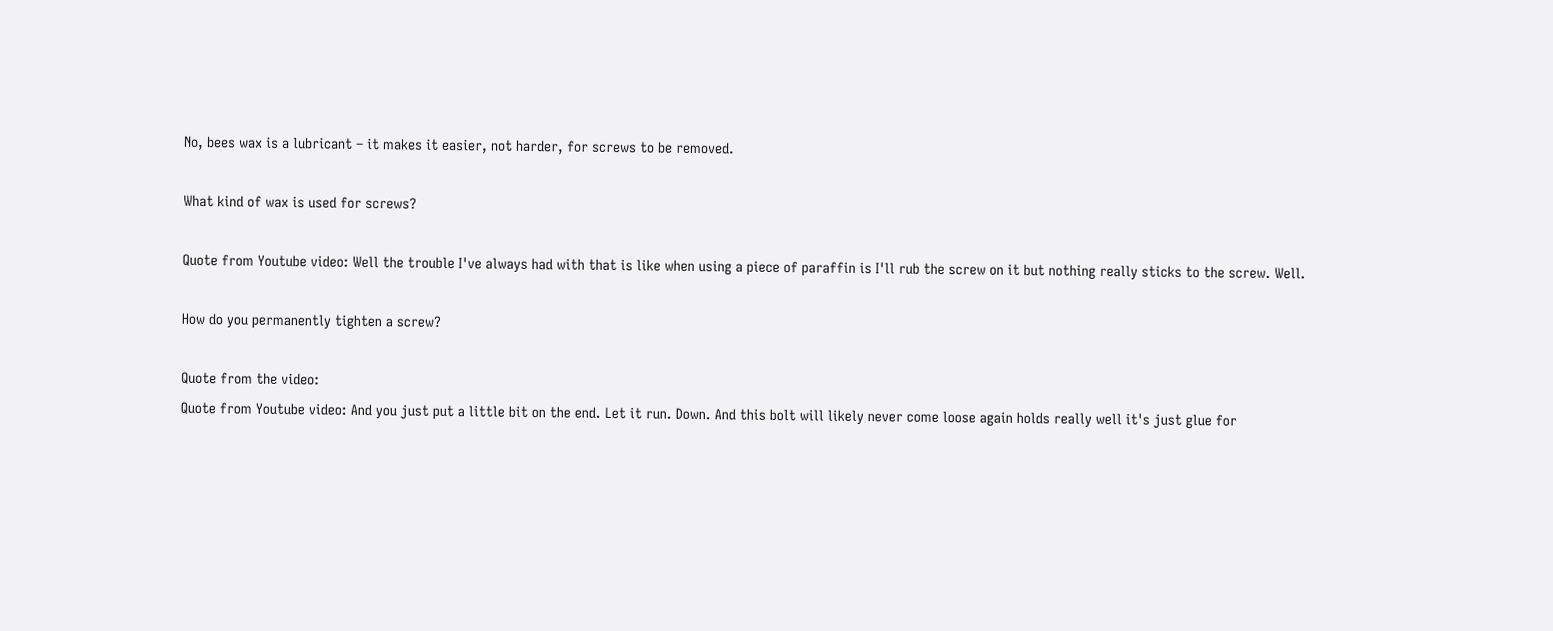No, bees wax is a lubricant – it makes it easier, not harder, for screws to be removed.

What kind of wax is used for screws?

Quote from Youtube video: Well the trouble I've always had with that is like when using a piece of paraffin is I'll rub the screw on it but nothing really sticks to the screw. Well.

How do you permanently tighten a screw?

Quote from the video:
Quote from Youtube video: And you just put a little bit on the end. Let it run. Down. And this bolt will likely never come loose again holds really well it's just glue for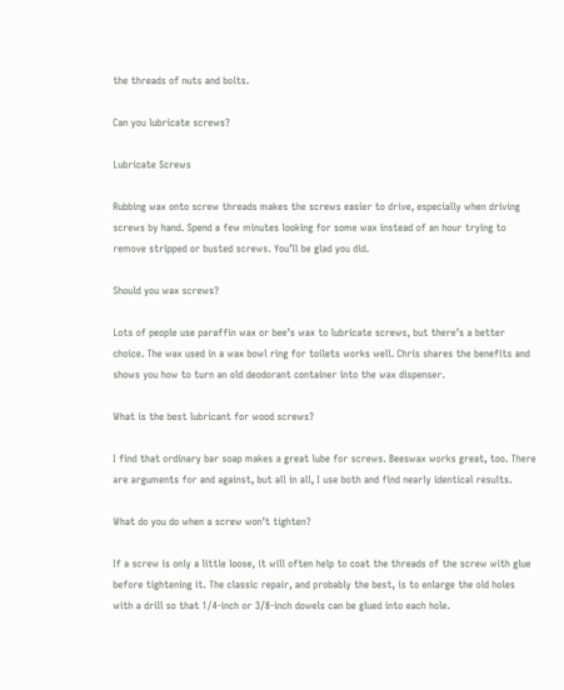the threads of nuts and bolts.

Can you lubricate screws?

Lubricate Screws

Rubbing wax onto screw threads makes the screws easier to drive, especially when driving screws by hand. Spend a few minutes looking for some wax instead of an hour trying to remove stripped or busted screws. You’ll be glad you did.

Should you wax screws?

Lots of people use paraffin wax or bee’s wax to lubricate screws, but there’s a better choice. The wax used in a wax bowl ring for toilets works well. Chris shares the benefits and shows you how to turn an old deodorant container into the wax dispenser.

What is the best lubricant for wood screws?

I find that ordinary bar soap makes a great lube for screws. Beeswax works great, too. There are arguments for and against, but all in all, I use both and find nearly identical results.

What do you do when a screw won’t tighten?

If a screw is only a little loose, it will often help to coat the threads of the screw with glue before tightening it. The classic repair, and probably the best, is to enlarge the old holes with a drill so that 1/4-inch or 3/8-inch dowels can be glued into each hole.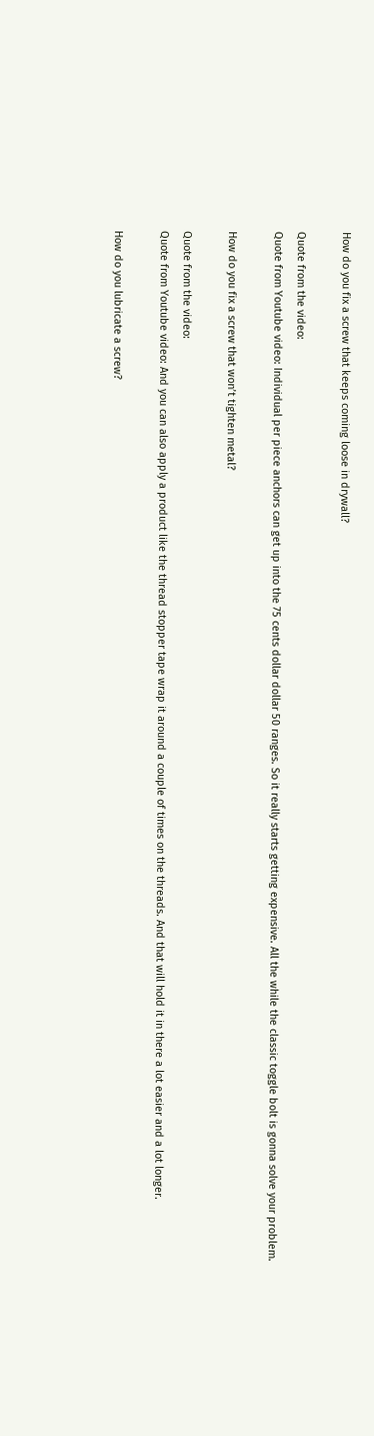How do you fix a screw that keeps coming loose in drywall?

Quote from the video:
Quote from Youtube video: Individual per piece anchors can get up into the 75 cents dollar dollar 50 ranges. So it really starts getting expensive. All the while the classic toggle bolt is gonna solve your problem.

How do you fix a screw that won’t tighten metal?

Quote from the video:
Quote from Youtube video: And you can also apply a product like the thread stopper tape wrap it around a couple of times on the threads. And that will hold it in there a lot easier and a lot longer.

How do you lubricate a screw?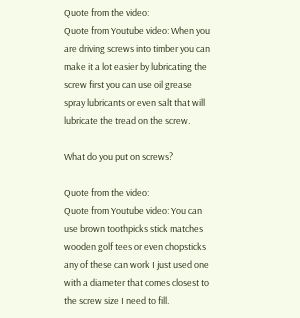Quote from the video:
Quote from Youtube video: When you are driving screws into timber you can make it a lot easier by lubricating the screw first you can use oil grease spray lubricants or even salt that will lubricate the tread on the screw.

What do you put on screws?

Quote from the video:
Quote from Youtube video: You can use brown toothpicks stick matches wooden golf tees or even chopsticks any of these can work I just used one with a diameter that comes closest to the screw size I need to fill.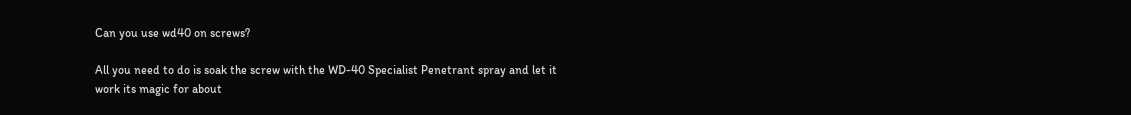Can you use wd40 on screws?

All you need to do is soak the screw with the WD-40 Specialist Penetrant spray and let it work its magic for about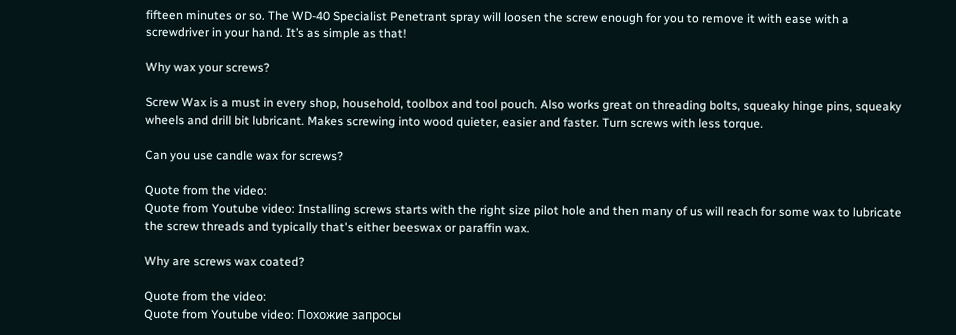fifteen minutes or so. The WD-40 Specialist Penetrant spray will loosen the screw enough for you to remove it with ease with a screwdriver in your hand. It’s as simple as that!

Why wax your screws?

Screw Wax is a must in every shop, household, toolbox and tool pouch. Also works great on threading bolts, squeaky hinge pins, squeaky wheels and drill bit lubricant. Makes screwing into wood quieter, easier and faster. Turn screws with less torque.

Can you use candle wax for screws?

Quote from the video:
Quote from Youtube video: Installing screws starts with the right size pilot hole and then many of us will reach for some wax to lubricate the screw threads and typically that's either beeswax or paraffin wax.

Why are screws wax coated?

Quote from the video:
Quote from Youtube video: Похожие запросы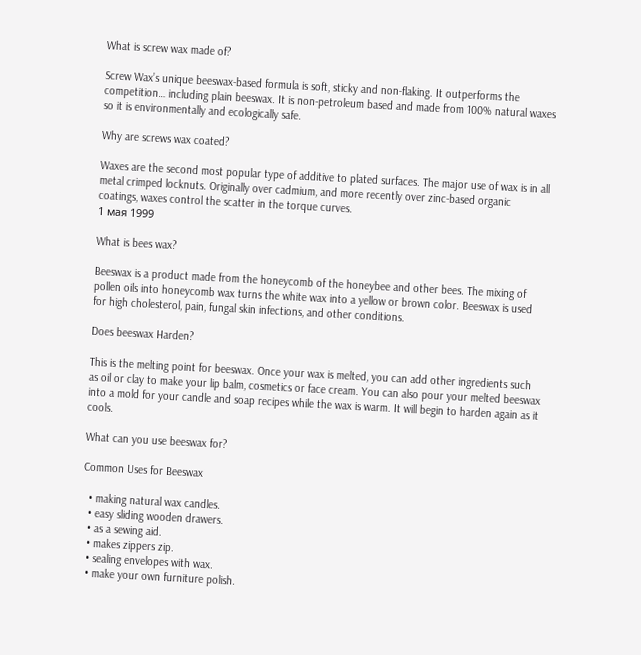What is screw wax made of?

Screw Wax’s unique beeswax-based formula is soft, sticky and non-flaking. It outperforms the competition… including plain beeswax. It is non-petroleum based and made from 100% natural waxes so it is environmentally and ecologically safe.

Why are screws wax coated?

Waxes are the second most popular type of additive to plated surfaces. The major use of wax is in all metal crimped locknuts. Originally over cadmium, and more recently over zinc-based organic coatings, waxes control the scatter in the torque curves.
1 мая 1999

What is bees wax?

Beeswax is a product made from the honeycomb of the honeybee and other bees. The mixing of pollen oils into honeycomb wax turns the white wax into a yellow or brown color. Beeswax is used for high cholesterol, pain, fungal skin infections, and other conditions.

Does beeswax Harden?

This is the melting point for beeswax. Once your wax is melted, you can add other ingredients such as oil or clay to make your lip balm, cosmetics or face cream. You can also pour your melted beeswax into a mold for your candle and soap recipes while the wax is warm. It will begin to harden again as it cools.

What can you use beeswax for?

Common Uses for Beeswax

  • making natural wax candles.
  • easy sliding wooden drawers.
  • as a sewing aid.
  • makes zippers zip.
  • sealing envelopes with wax.
  • make your own furniture polish.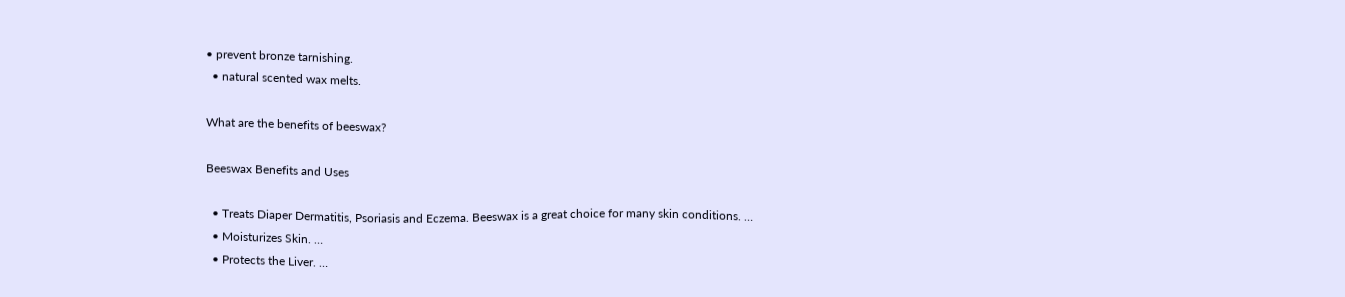• prevent bronze tarnishing.
  • natural scented wax melts.

What are the benefits of beeswax?

Beeswax Benefits and Uses

  • Treats Diaper Dermatitis, Psoriasis and Eczema. Beeswax is a great choice for many skin conditions. …
  • Moisturizes Skin. …
  • Protects the Liver. …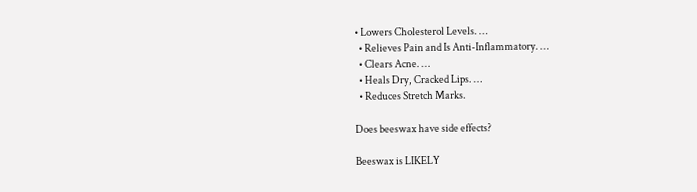• Lowers Cholesterol Levels. …
  • Relieves Pain and Is Anti-Inflammatory. …
  • Clears Acne. …
  • Heals Dry, Cracked Lips. …
  • Reduces Stretch Marks.

Does beeswax have side effects?

Beeswax is LIKELY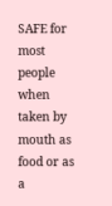SAFE for most people when taken by mouth as food or as a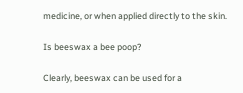medicine, or when applied directly to the skin.

Is beeswax a bee poop?

Clearly, beeswax can be used for a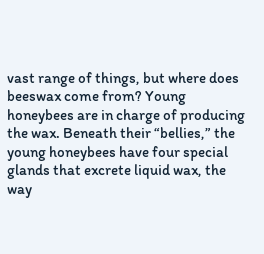vast range of things, but where does beeswax come from? Young honeybees are in charge of producing the wax. Beneath their “bellies,” the young honeybees have four special glands that excrete liquid wax, the way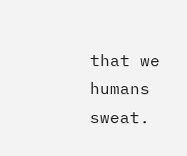that we humans sweat.